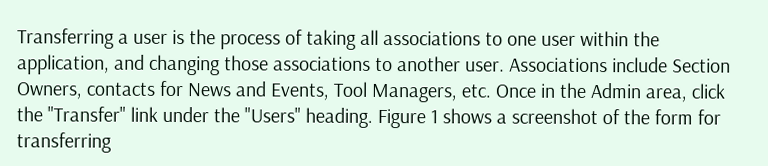Transferring a user is the process of taking all associations to one user within the application, and changing those associations to another user. Associations include Section Owners, contacts for News and Events, Tool Managers, etc. Once in the Admin area, click the "Transfer" link under the "Users" heading. Figure 1 shows a screenshot of the form for transferring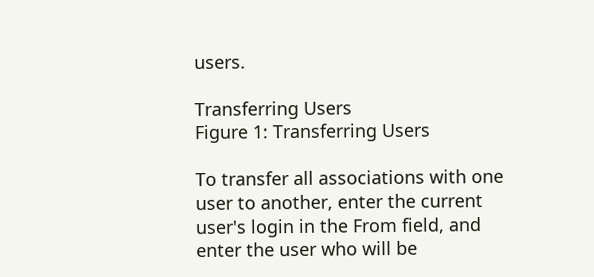users.

Transferring Users
Figure 1: Transferring Users

To transfer all associations with one user to another, enter the current user's login in the From field, and enter the user who will be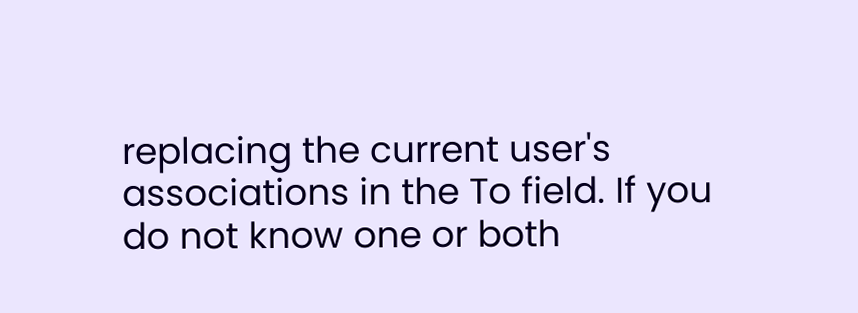replacing the current user's associations in the To field. If you do not know one or both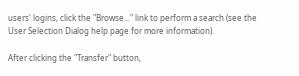users' logins, click the "Browse..." link to perform a search (see the User Selection Dialog help page for more information).

After clicking the "Transfer" button,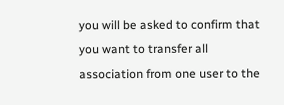you will be asked to confirm that you want to transfer all association from one user to the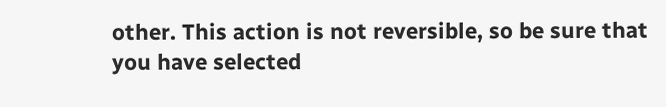other. This action is not reversible, so be sure that you have selected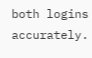both logins accurately.